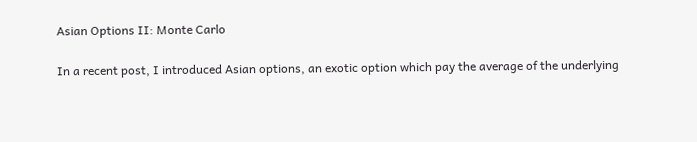Asian Options II: Monte Carlo

In a recent post, I introduced Asian options, an exotic option which pay the average of the underlying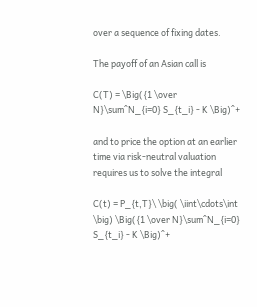over a sequence of fixing dates.

The payoff of an Asian call is

C(T) = \Big({1 \over N}\sum^N_{i=0} S_{t_i} - K \Big)^+

and to price the option at an earlier time via risk-neutral valuation requires us to solve the integral

C(t) = P_{t,T}\ \big( \iint\cdots\int \big) \Big({1 \over N}\sum^N_{i=0} S_{t_i} - K \Big)^+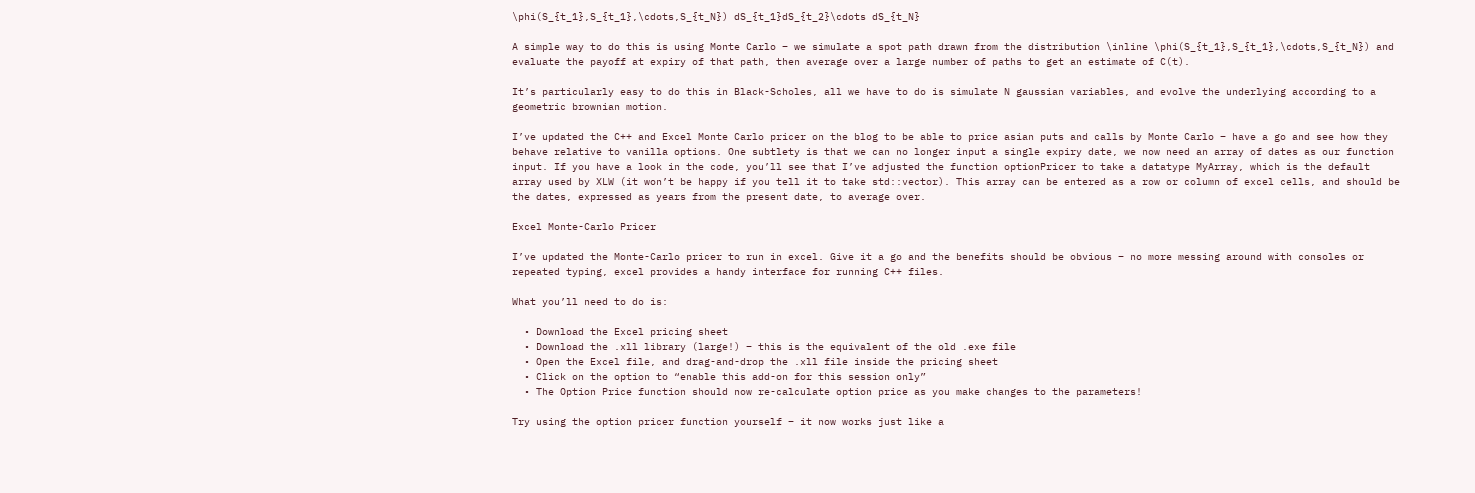\phi(S_{t_1},S_{t_1},\cdots,S_{t_N}) dS_{t_1}dS_{t_2}\cdots dS_{t_N}

A simple way to do this is using Monte Carlo – we simulate a spot path drawn from the distribution \inline \phi(S_{t_1},S_{t_1},\cdots,S_{t_N}) and evaluate the payoff at expiry of that path, then average over a large number of paths to get an estimate of C(t).

It’s particularly easy to do this in Black-Scholes, all we have to do is simulate N gaussian variables, and evolve the underlying according to a geometric brownian motion.

I’ve updated the C++ and Excel Monte Carlo pricer on the blog to be able to price asian puts and calls by Monte Carlo – have a go and see how they behave relative to vanilla options. One subtlety is that we can no longer input a single expiry date, we now need an array of dates as our function input. If you have a look in the code, you’ll see that I’ve adjusted the function optionPricer to take a datatype MyArray, which is the default array used by XLW (it won’t be happy if you tell it to take std::vector). This array can be entered as a row or column of excel cells, and should be the dates, expressed as years from the present date, to average over.

Excel Monte-Carlo Pricer

I’ve updated the Monte-Carlo pricer to run in excel. Give it a go and the benefits should be obvious – no more messing around with consoles or repeated typing, excel provides a handy interface for running C++ files.

What you’ll need to do is:

  • Download the Excel pricing sheet
  • Download the .xll library (large!) – this is the equivalent of the old .exe file
  • Open the Excel file, and drag-and-drop the .xll file inside the pricing sheet
  • Click on the option to “enable this add-on for this session only”
  • The Option Price function should now re-calculate option price as you make changes to the parameters!

Try using the option pricer function yourself – it now works just like a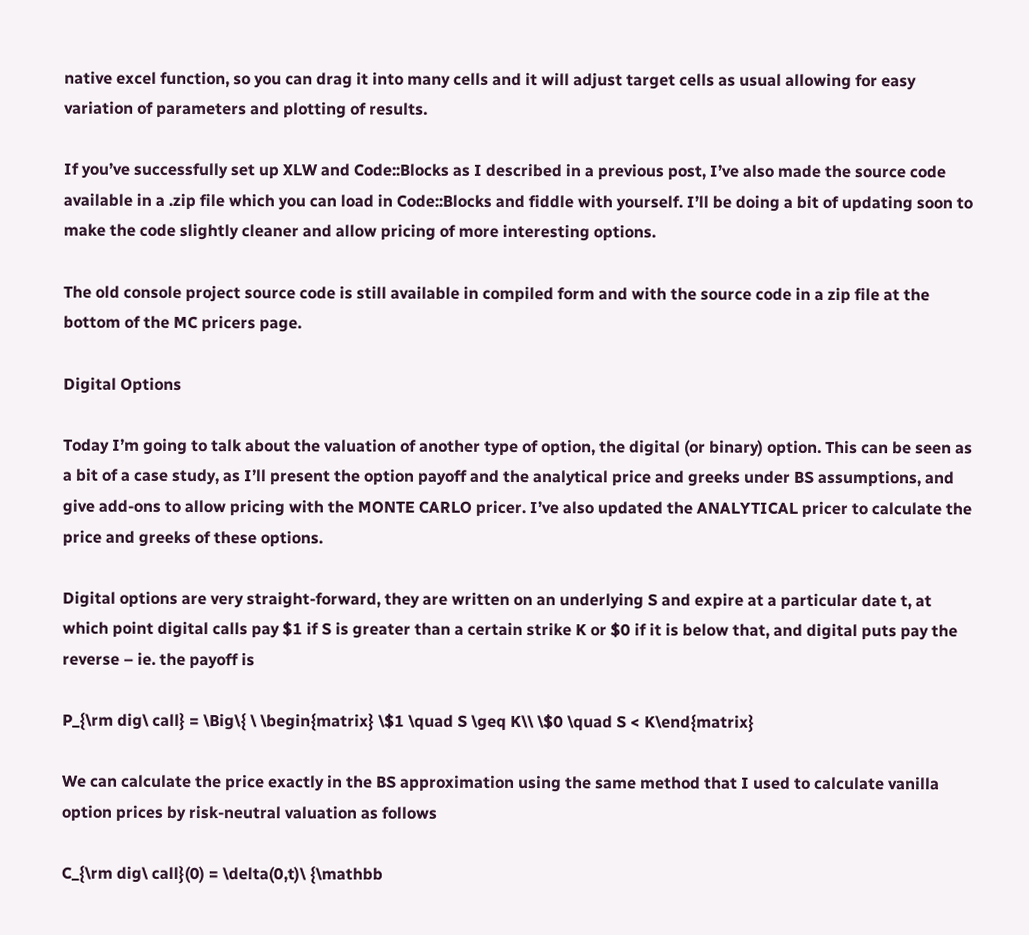native excel function, so you can drag it into many cells and it will adjust target cells as usual allowing for easy variation of parameters and plotting of results.

If you’ve successfully set up XLW and Code::Blocks as I described in a previous post, I’ve also made the source code available in a .zip file which you can load in Code::Blocks and fiddle with yourself. I’ll be doing a bit of updating soon to make the code slightly cleaner and allow pricing of more interesting options.

The old console project source code is still available in compiled form and with the source code in a zip file at the bottom of the MC pricers page.

Digital Options

Today I’m going to talk about the valuation of another type of option, the digital (or binary) option. This can be seen as a bit of a case study, as I’ll present the option payoff and the analytical price and greeks under BS assumptions, and give add-ons to allow pricing with the MONTE CARLO pricer. I’ve also updated the ANALYTICAL pricer to calculate the price and greeks of these options.

Digital options are very straight-forward, they are written on an underlying S and expire at a particular date t, at which point digital calls pay $1 if S is greater than a certain strike K or $0 if it is below that, and digital puts pay the reverse – ie. the payoff is

P_{\rm dig\ call} = \Big\{ \ \begin{matrix} \$1 \quad S \geq K\\ \$0 \quad S < K\end{matrix}

We can calculate the price exactly in the BS approximation using the same method that I used to calculate vanilla option prices by risk-neutral valuation as follows

C_{\rm dig\ call}(0) = \delta(0,t)\ {\mathbb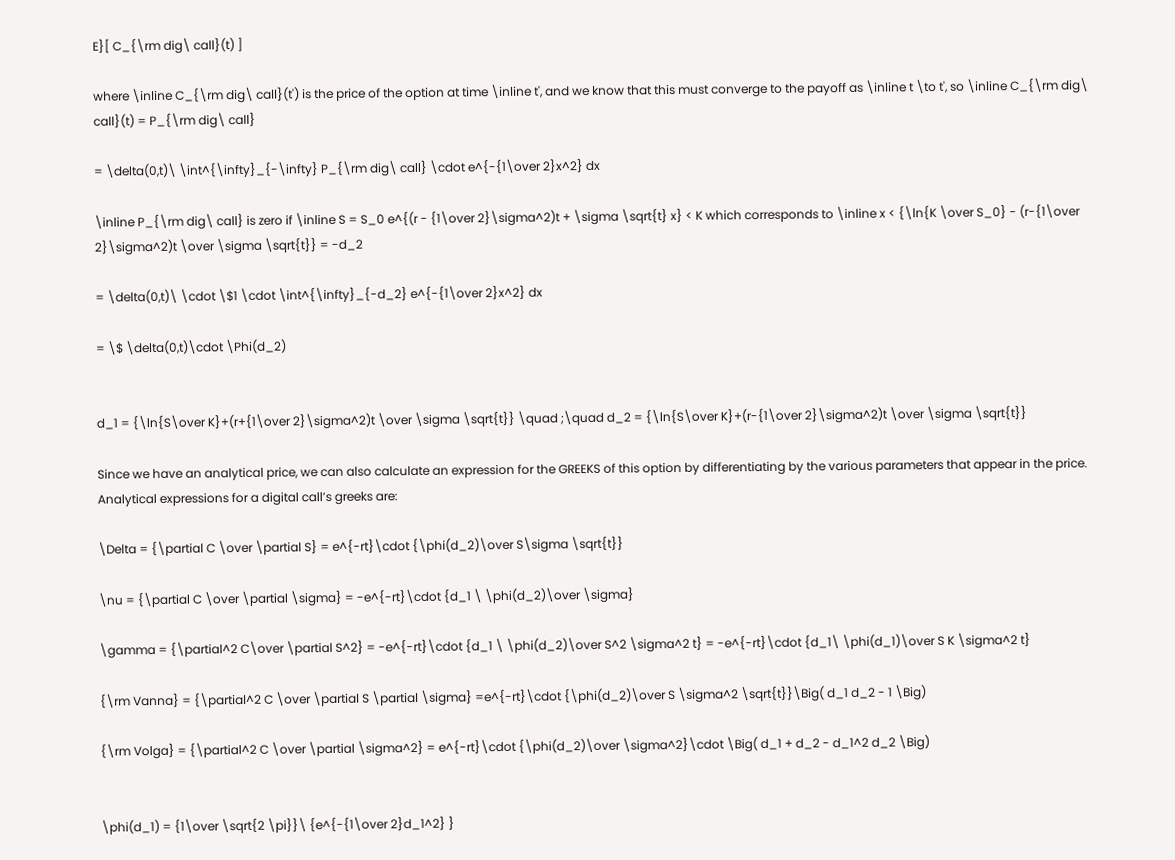E}[ C_{\rm dig\ call}(t) ]

where \inline C_{\rm dig\ call}(t') is the price of the option at time \inline t', and we know that this must converge to the payoff as \inline t \to t', so \inline C_{\rm dig\ call}(t) = P_{\rm dig\ call}

= \delta(0,t)\ \int^{\infty}_{-\infty} P_{\rm dig\ call} \cdot e^{-{1\over 2}x^2} dx

\inline P_{\rm dig\ call} is zero if \inline S = S_0 e^{(r - {1\over 2}\sigma^2)t + \sigma \sqrt{t} x} < K which corresponds to \inline x < {\ln{K \over S_0} - (r-{1\over 2}\sigma^2)t \over \sigma \sqrt{t}} = -d_2

= \delta(0,t)\ \cdot \$1 \cdot \int^{\infty}_{-d_2} e^{-{1\over 2}x^2} dx

= \$ \delta(0,t)\cdot \Phi(d_2)


d_1 = {\ln{S\over K}+(r+{1\over 2}\sigma^2)t \over \sigma \sqrt{t}} \quad ;\quad d_2 = {\ln{S\over K}+(r-{1\over 2}\sigma^2)t \over \sigma \sqrt{t}}

Since we have an analytical price, we can also calculate an expression for the GREEKS of this option by differentiating by the various parameters that appear in the price. Analytical expressions for a digital call’s greeks are:

\Delta = {\partial C \over \partial S} = e^{-rt}\cdot {\phi(d_2)\over S\sigma \sqrt{t}}

\nu = {\partial C \over \partial \sigma} = -e^{-rt}\cdot {d_1 \ \phi(d_2)\over \sigma}

\gamma = {\partial^2 C\over \partial S^2} = -e^{-rt}\cdot {d_1 \ \phi(d_2)\over S^2 \sigma^2 t} = -e^{-rt}\cdot {d_1\ \phi(d_1)\over S K \sigma^2 t}

{\rm Vanna} = {\partial^2 C \over \partial S \partial \sigma} =e^{-rt}\cdot {\phi(d_2)\over S \sigma^2 \sqrt{t}}\Big( d_1 d_2 - 1 \Big)

{\rm Volga} = {\partial^2 C \over \partial \sigma^2} = e^{-rt}\cdot {\phi(d_2)\over \sigma^2}\cdot \Big( d_1 + d_2 - d_1^2 d_2 \Big)


\phi(d_1) = {1\over \sqrt{2 \pi}}\ {e^{-{1\over 2}d_1^2} }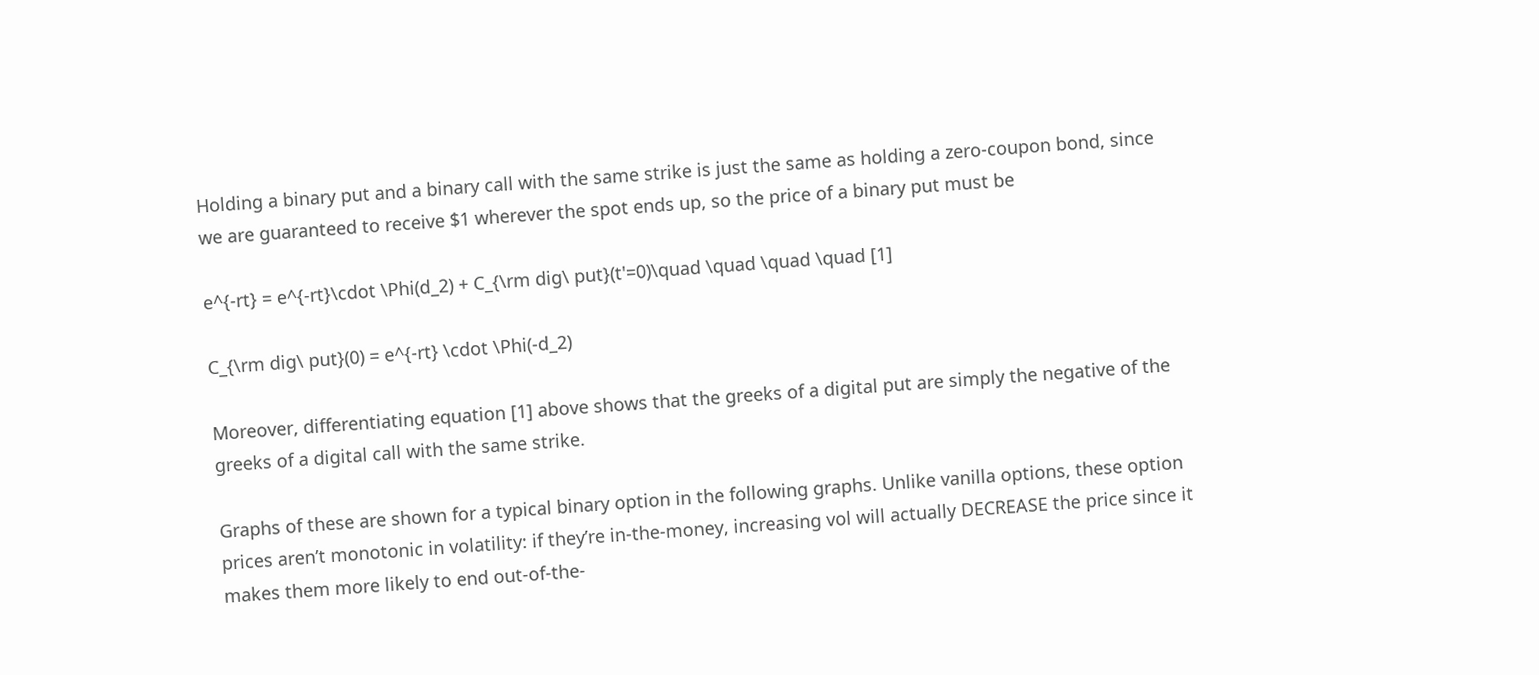Holding a binary put and a binary call with the same strike is just the same as holding a zero-coupon bond, since we are guaranteed to receive $1 wherever the spot ends up, so the price of a binary put must be

e^{-rt} = e^{-rt}\cdot \Phi(d_2) + C_{\rm dig\ put}(t'=0)\quad \quad \quad \quad [1]

C_{\rm dig\ put}(0) = e^{-rt} \cdot \Phi(-d_2)

Moreover, differentiating equation [1] above shows that the greeks of a digital put are simply the negative of the greeks of a digital call with the same strike.

Graphs of these are shown for a typical binary option in the following graphs. Unlike vanilla options, these option prices aren’t monotonic in volatility: if they’re in-the-money, increasing vol will actually DECREASE the price since it makes them more likely to end out-of-the-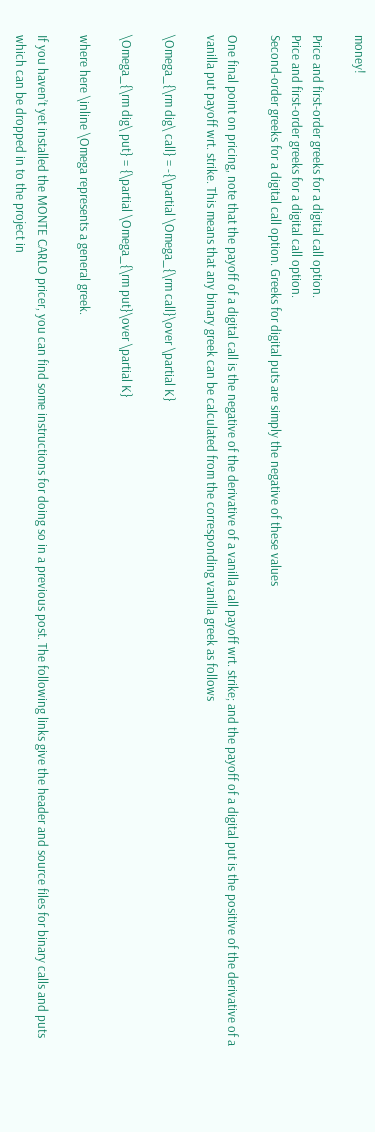money!

Price and first-order greeks for a digital call option.
Price and first-order greeks for a digital call option.
Second-order greeks for a digital call option. Greeks for digital puts are simply the negative of these values

One final point on pricing, note that the payoff of a digital call is the negative of the derivative of a vanilla call payoff wrt. strike; and the payoff of a digital put is the positive of the derivative of a vanilla put payoff wrt. strike. This means that any binary greek can be calculated from the corresponding vanilla greek as follows

\Omega_{\rm dig\ call} = -{\partial \Omega_{\rm call}\over \partial K}

\Omega_{\rm dig\ put} = {\partial \Omega_{\rm put}\over \partial K}

where here \inline \Omega represents a general greek.

If you haven’t yet installed the MONTE CARLO pricer, you can find some instructions for doing so in a previous post. The following links give the header and source files for binary calls and puts which can be dropped in to the project in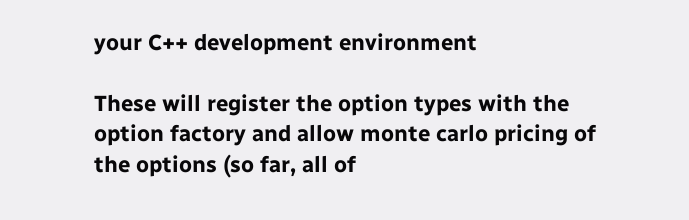your C++ development environment

These will register the option types with the option factory and allow monte carlo pricing of the options (so far, all of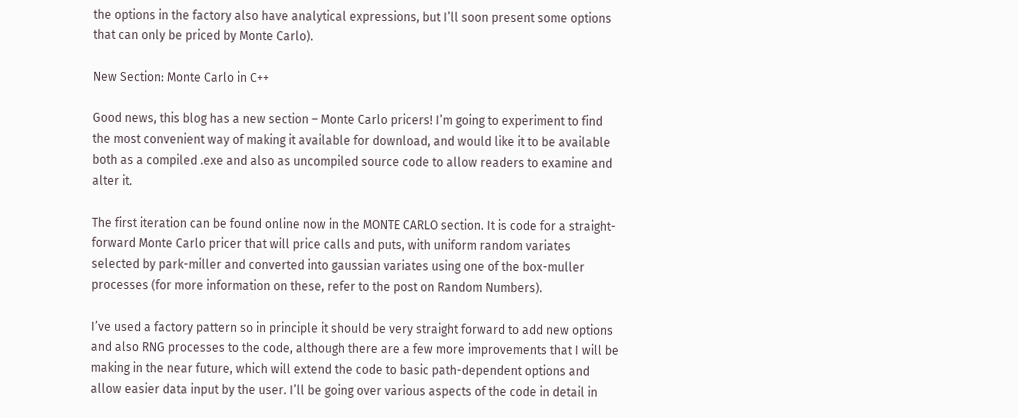the options in the factory also have analytical expressions, but I’ll soon present some options that can only be priced by Monte Carlo).

New Section: Monte Carlo in C++

Good news, this blog has a new section – Monte Carlo pricers! I’m going to experiment to find the most convenient way of making it available for download, and would like it to be available both as a compiled .exe and also as uncompiled source code to allow readers to examine and alter it.

The first iteration can be found online now in the MONTE CARLO section. It is code for a straight-forward Monte Carlo pricer that will price calls and puts, with uniform random variates selected by park-miller and converted into gaussian variates using one of the box-muller processes (for more information on these, refer to the post on Random Numbers).

I’ve used a factory pattern so in principle it should be very straight forward to add new options and also RNG processes to the code, although there are a few more improvements that I will be making in the near future, which will extend the code to basic path-dependent options and allow easier data input by the user. I’ll be going over various aspects of the code in detail in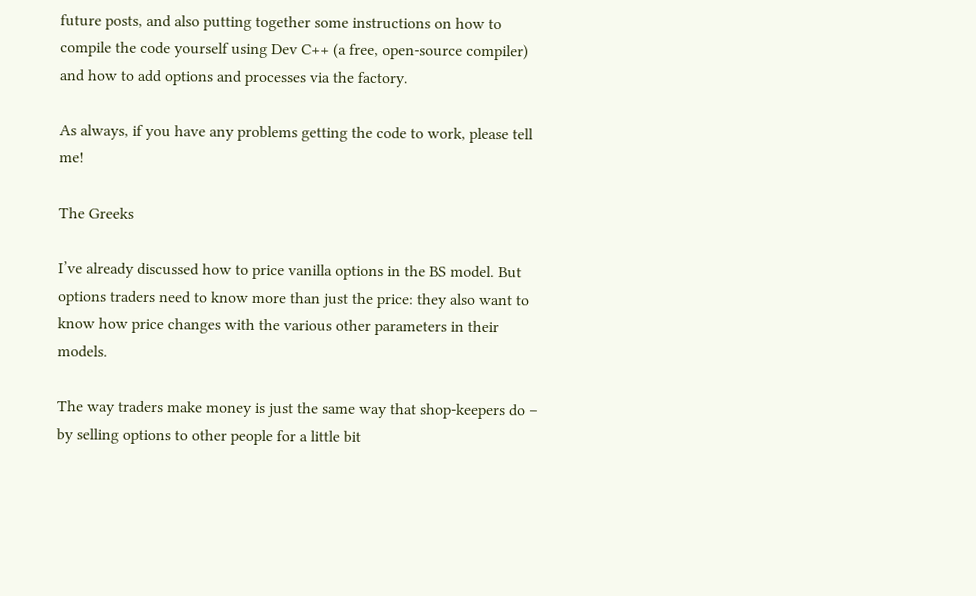future posts, and also putting together some instructions on how to compile the code yourself using Dev C++ (a free, open-source compiler) and how to add options and processes via the factory.

As always, if you have any problems getting the code to work, please tell me!

The Greeks

I’ve already discussed how to price vanilla options in the BS model. But options traders need to know more than just the price: they also want to know how price changes with the various other parameters in their models.

The way traders make money is just the same way that shop-keepers do – by selling options to other people for a little bit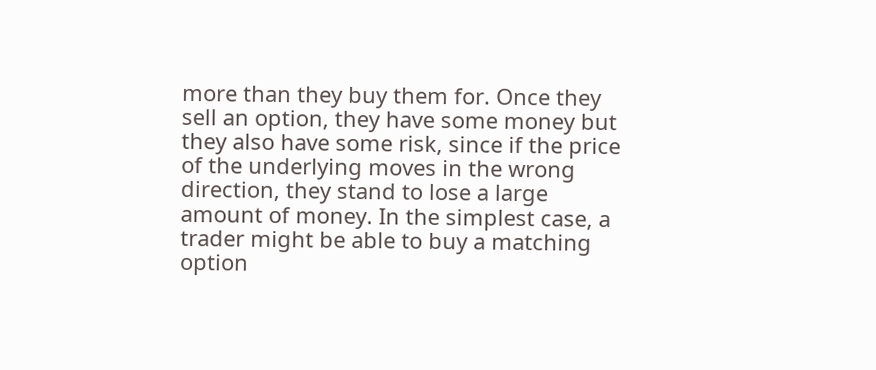more than they buy them for. Once they sell an option, they have some money but they also have some risk, since if the price of the underlying moves in the wrong direction, they stand to lose a large amount of money. In the simplest case, a trader might be able to buy a matching option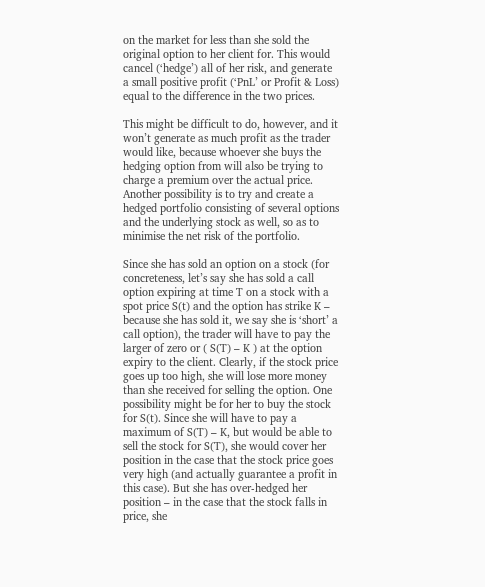on the market for less than she sold the original option to her client for. This would cancel (‘hedge’) all of her risk, and generate a small positive profit (‘PnL’ or Profit & Loss) equal to the difference in the two prices.

This might be difficult to do, however, and it won’t generate as much profit as the trader would like, because whoever she buys the hedging option from will also be trying to charge a premium over the actual price. Another possibility is to try and create a hedged portfolio consisting of several options and the underlying stock as well, so as to minimise the net risk of the portfolio.

Since she has sold an option on a stock (for concreteness, let’s say she has sold a call option expiring at time T on a stock with a spot price S(t) and the option has strike K – because she has sold it, we say she is ‘short’ a call option), the trader will have to pay the larger of zero or ( S(T) – K ) at the option expiry to the client. Clearly, if the stock price goes up too high, she will lose more money than she received for selling the option. One possibility might be for her to buy the stock for S(t). Since she will have to pay a maximum of S(T) – K, but would be able to sell the stock for S(T), she would cover her position in the case that the stock price goes very high (and actually guarantee a profit in this case). But she has over-hedged her position – in the case that the stock falls in price, she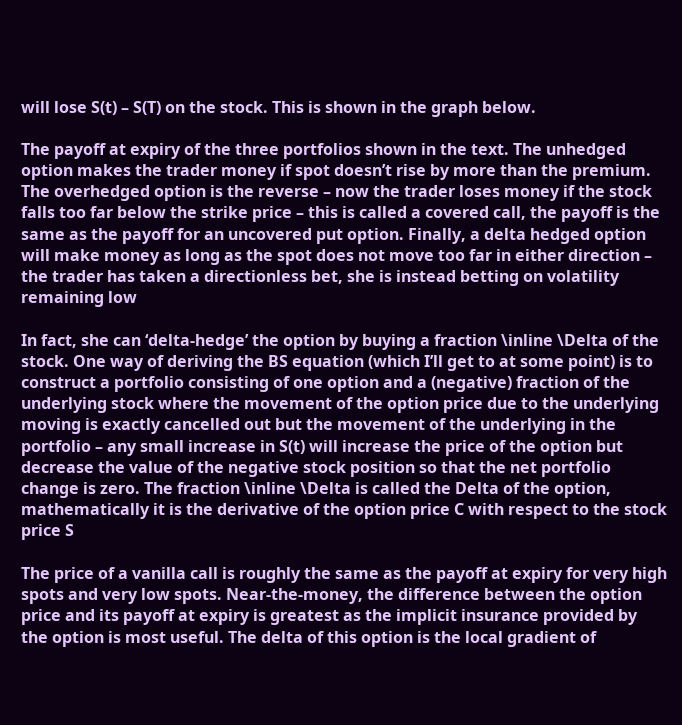will lose S(t) – S(T) on the stock. This is shown in the graph below.

The payoff at expiry of the three portfolios shown in the text. The unhedged option makes the trader money if spot doesn’t rise by more than the premium. The overhedged option is the reverse – now the trader loses money if the stock falls too far below the strike price – this is called a covered call, the payoff is the same as the payoff for an uncovered put option. Finally, a delta hedged option will make money as long as the spot does not move too far in either direction – the trader has taken a directionless bet, she is instead betting on volatility remaining low

In fact, she can ‘delta-hedge’ the option by buying a fraction \inline \Delta of the stock. One way of deriving the BS equation (which I’ll get to at some point) is to construct a portfolio consisting of one option and a (negative) fraction of the underlying stock where the movement of the option price due to the underlying moving is exactly cancelled out but the movement of the underlying in the portfolio – any small increase in S(t) will increase the price of the option but decrease the value of the negative stock position so that the net portfolio change is zero. The fraction \inline \Delta is called the Delta of the option, mathematically it is the derivative of the option price C with respect to the stock price S

The price of a vanilla call is roughly the same as the payoff at expiry for very high spots and very low spots. Near-the-money, the difference between the option price and its payoff at expiry is greatest as the implicit insurance provided by the option is most useful. The delta of this option is the local gradient of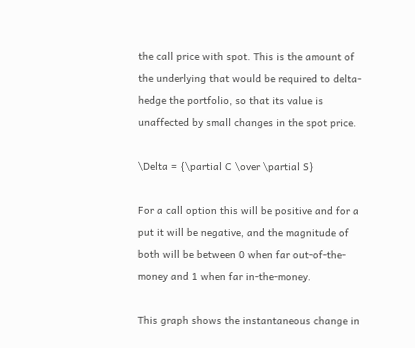the call price with spot. This is the amount of the underlying that would be required to delta-hedge the portfolio, so that its value is unaffected by small changes in the spot price.

\Delta = {\partial C \over \partial S}

For a call option this will be positive and for a put it will be negative, and the magnitude of both will be between 0 when far out-of-the-money and 1 when far in-the-money.

This graph shows the instantaneous change in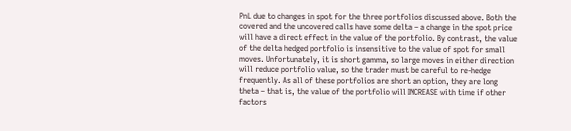PnL due to changes in spot for the three portfolios discussed above. Both the covered and the uncovered calls have some delta – a change in the spot price will have a direct effect in the value of the portfolio. By contrast, the value of the delta hedged portfolio is insensitive to the value of spot for small moves. Unfortunately, it is short gamma, so large moves in either direction will reduce portfolio value, so the trader must be careful to re-hedge frequently. As all of these portfolios are short an option, they are long theta – that is, the value of the portfolio will INCREASE with time if other factors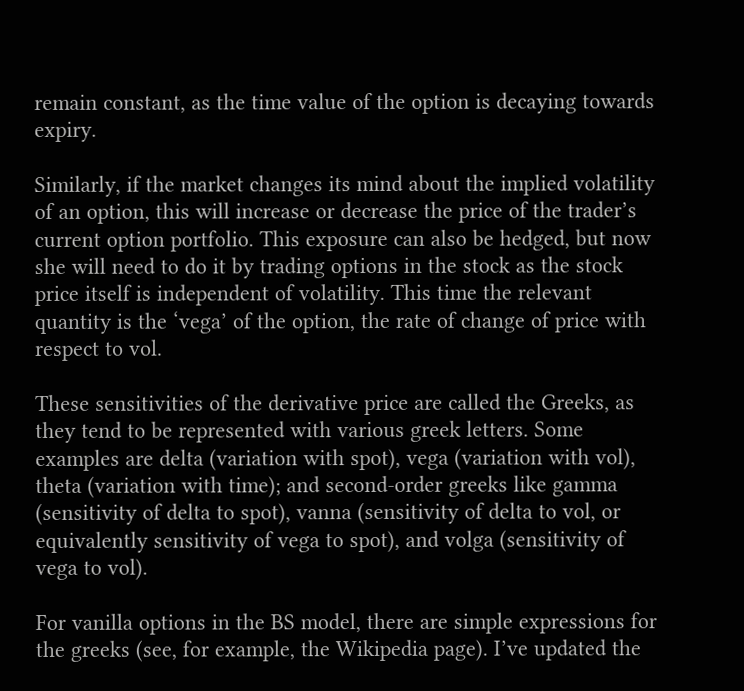remain constant, as the time value of the option is decaying towards expiry.

Similarly, if the market changes its mind about the implied volatility of an option, this will increase or decrease the price of the trader’s current option portfolio. This exposure can also be hedged, but now she will need to do it by trading options in the stock as the stock price itself is independent of volatility. This time the relevant quantity is the ‘vega’ of the option, the rate of change of price with respect to vol.

These sensitivities of the derivative price are called the Greeks, as they tend to be represented with various greek letters. Some examples are delta (variation with spot), vega (variation with vol), theta (variation with time); and second-order greeks like gamma (sensitivity of delta to spot), vanna (sensitivity of delta to vol, or equivalently sensitivity of vega to spot), and volga (sensitivity of vega to vol).

For vanilla options in the BS model, there are simple expressions for the greeks (see, for example, the Wikipedia page). I’ve updated the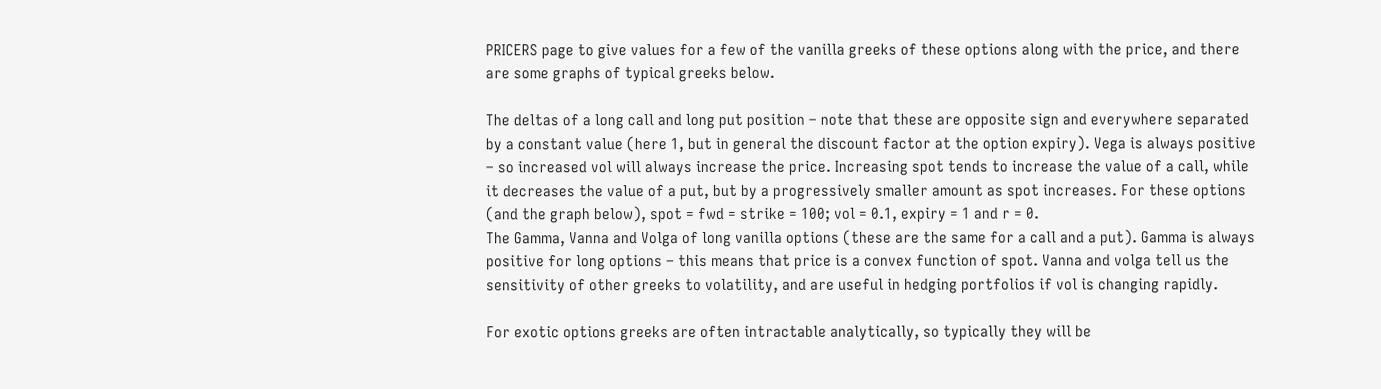PRICERS page to give values for a few of the vanilla greeks of these options along with the price, and there are some graphs of typical greeks below.

The deltas of a long call and long put position – note that these are opposite sign and everywhere separated by a constant value (here 1, but in general the discount factor at the option expiry). Vega is always positive – so increased vol will always increase the price. Increasing spot tends to increase the value of a call, while it decreases the value of a put, but by a progressively smaller amount as spot increases. For these options (and the graph below), spot = fwd = strike = 100; vol = 0.1, expiry = 1 and r = 0.
The Gamma, Vanna and Volga of long vanilla options (these are the same for a call and a put). Gamma is always positive for long options – this means that price is a convex function of spot. Vanna and volga tell us the sensitivity of other greeks to volatility, and are useful in hedging portfolios if vol is changing rapidly.

For exotic options greeks are often intractable analytically, so typically they will be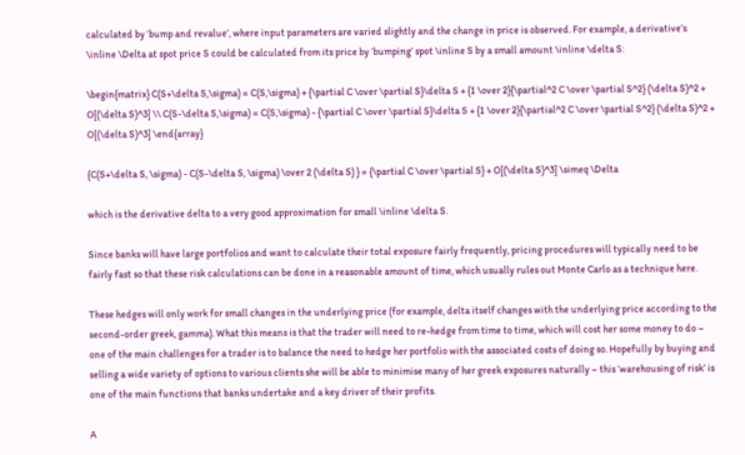calculated by ‘bump and revalue’, where input parameters are varied slightly and the change in price is observed. For example, a derivative’s \inline \Delta at spot price S could be calculated from its price by ‘bumping’ spot \inline S by a small amount \inline \delta S:

\begin{matrix} C(S+\delta S,\sigma) = C(S,\sigma) + {\partial C \over \partial S}\delta S + {1 \over 2}{\partial^2 C \over \partial S^2} (\delta S)^2 + O[(\delta S)^3] \\ C(S-\delta S,\sigma) = C(S,\sigma) - {\partial C \over \partial S}\delta S + {1 \over 2}{\partial^2 C \over \partial S^2} (\delta S)^2 + O[(\delta S)^3] \end{array}

{C(S+\delta S, \sigma) - C(S-\delta S, \sigma) \over 2 (\delta S) } = {\partial C \over \partial S} + O[(\delta S)^3] \simeq \Delta

which is the derivative delta to a very good approximation for small \inline \delta S.

Since banks will have large portfolios and want to calculate their total exposure fairly frequently, pricing procedures will typically need to be fairly fast so that these risk calculations can be done in a reasonable amount of time, which usually rules out Monte Carlo as a technique here.

These hedges will only work for small changes in the underlying price (for example, delta itself changes with the underlying price according to the second-order greek, gamma). What this means is that the trader will need to re-hedge from time to time, which will cost her some money to do – one of the main challenges for a trader is to balance the need to hedge her portfolio with the associated costs of doing so. Hopefully by buying and selling a wide variety of options to various clients she will be able to minimise many of her greek exposures naturally – this ‘warehousing of risk’ is one of the main functions that banks undertake and a key driver of their profits.

A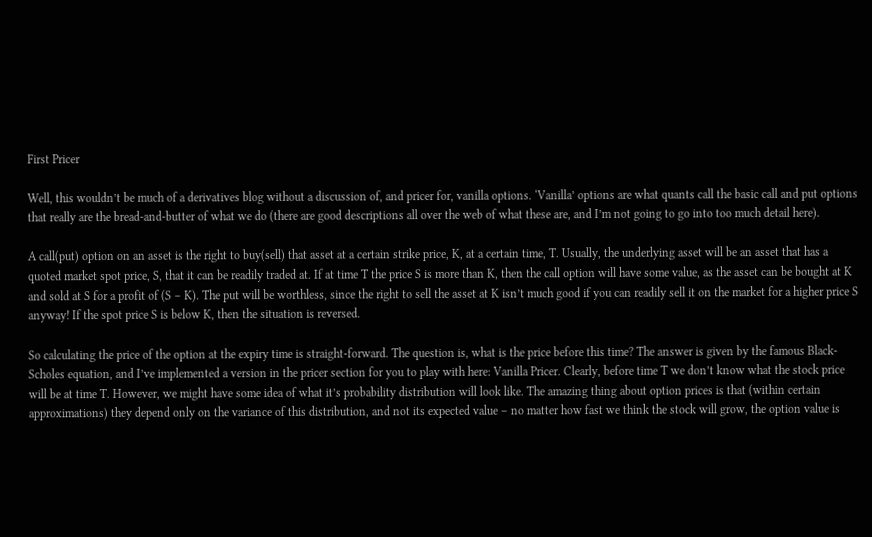First Pricer

Well, this wouldn’t be much of a derivatives blog without a discussion of, and pricer for, vanilla options. ‘Vanilla’ options are what quants call the basic call and put options that really are the bread-and-butter of what we do (there are good descriptions all over the web of what these are, and I’m not going to go into too much detail here).

A call(put) option on an asset is the right to buy(sell) that asset at a certain strike price, K, at a certain time, T. Usually, the underlying asset will be an asset that has a quoted market spot price, S, that it can be readily traded at. If at time T the price S is more than K, then the call option will have some value, as the asset can be bought at K and sold at S for a profit of (S – K). The put will be worthless, since the right to sell the asset at K isn’t much good if you can readily sell it on the market for a higher price S anyway! If the spot price S is below K, then the situation is reversed.

So calculating the price of the option at the expiry time is straight-forward. The question is, what is the price before this time? The answer is given by the famous Black-Scholes equation, and I’ve implemented a version in the pricer section for you to play with here: Vanilla Pricer. Clearly, before time T we don’t know what the stock price will be at time T. However, we might have some idea of what it’s probability distribution will look like. The amazing thing about option prices is that (within certain approximations) they depend only on the variance of this distribution, and not its expected value – no matter how fast we think the stock will grow, the option value is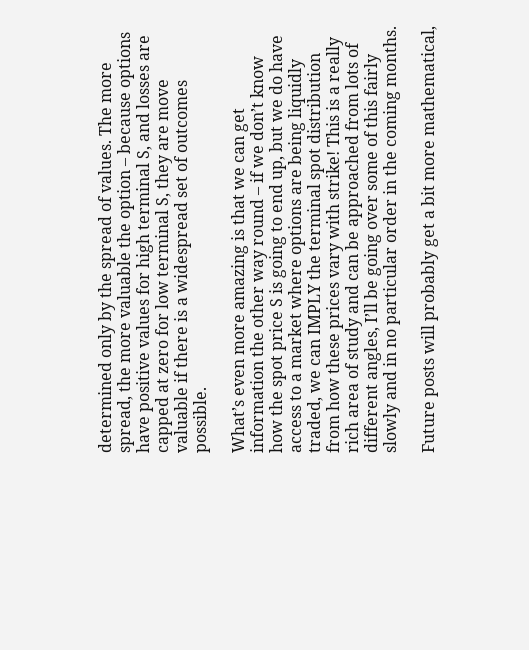determined only by the spread of values. The more spread, the more valuable the option – because options have positive values for high terminal S, and losses are capped at zero for low terminal S, they are move valuable if there is a widespread set of outcomes possible.

What’s even more amazing is that we can get information the other way round – if we don’t know how the spot price S is going to end up, but we do have access to a market where options are being liquidly traded, we can IMPLY the terminal spot distribution from how these prices vary with strike! This is a really rich area of study and can be approached from lots of different angles, I’ll be going over some of this fairly slowly and in no particular order in the coming months.

Future posts will probably get a bit more mathematical,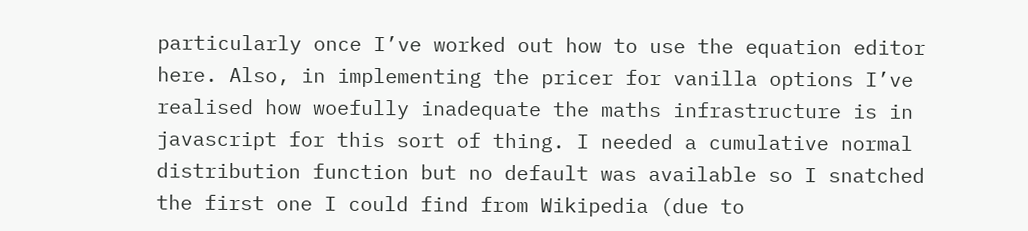particularly once I’ve worked out how to use the equation editor here. Also, in implementing the pricer for vanilla options I’ve realised how woefully inadequate the maths infrastructure is in javascript for this sort of thing. I needed a cumulative normal distribution function but no default was available so I snatched the first one I could find from Wikipedia (due to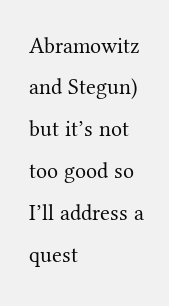Abramowitz and Stegun) but it’s not too good so I’ll address a quest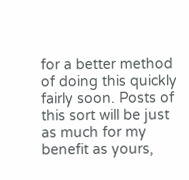for a better method of doing this quickly fairly soon. Posts of this sort will be just as much for my benefit as yours,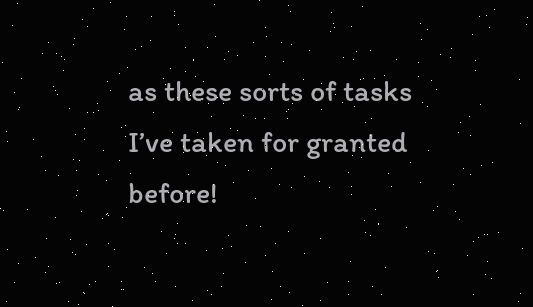as these sorts of tasks I’ve taken for granted before!